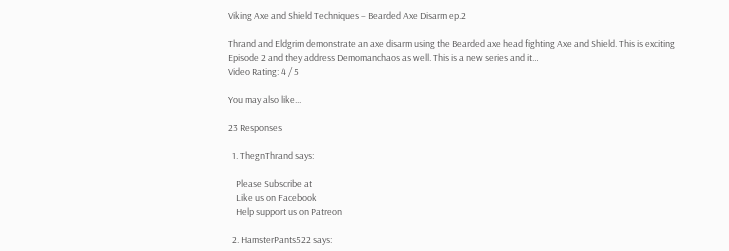Viking Axe and Shield Techniques – Bearded Axe Disarm ep.2

Thrand and Eldgrim demonstrate an axe disarm using the Bearded axe head fighting Axe and Shield. This is exciting Episode 2 and they address Demomanchaos as well. This is a new series and it…
Video Rating: 4 / 5

You may also like...

23 Responses

  1. ThegnThrand says:

    Please Subscribe at
    Like us on Facebook
    Help support us on Patreon

  2. HamsterPants522 says: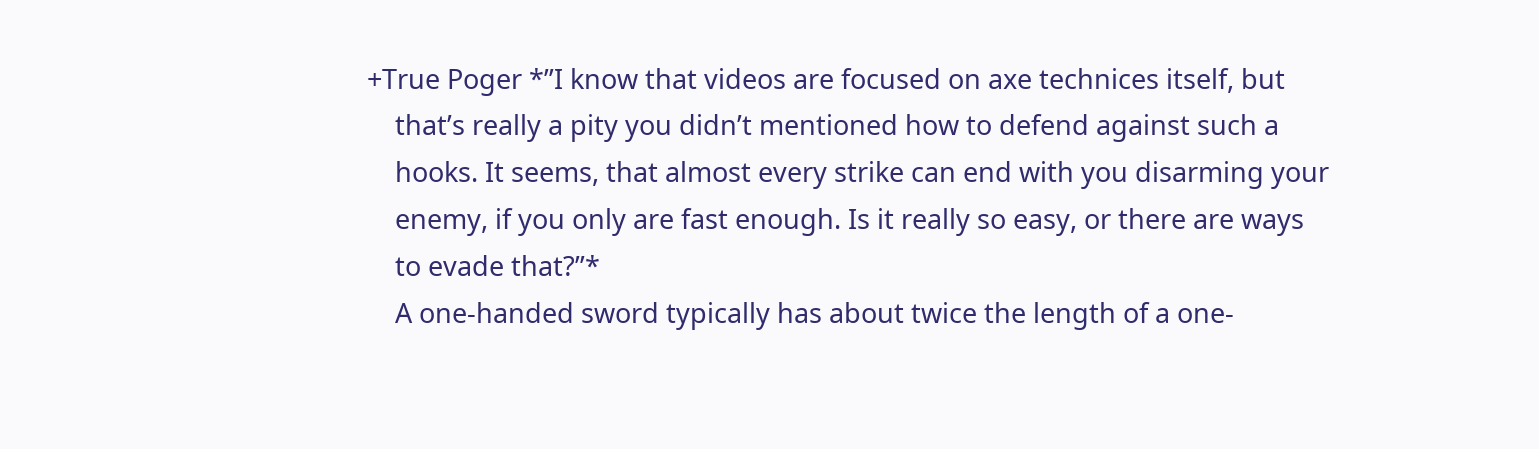+True Poger *”I know that videos are focused on axe technices itself, but
    that’s really a pity you didn’t mentioned how to defend against such a
    hooks. It seems, that almost every strike can end with you disarming your
    enemy, if you only are fast enough. Is it really so easy, or there are ways
    to evade that?”*
    A one-handed sword typically has about twice the length of a one-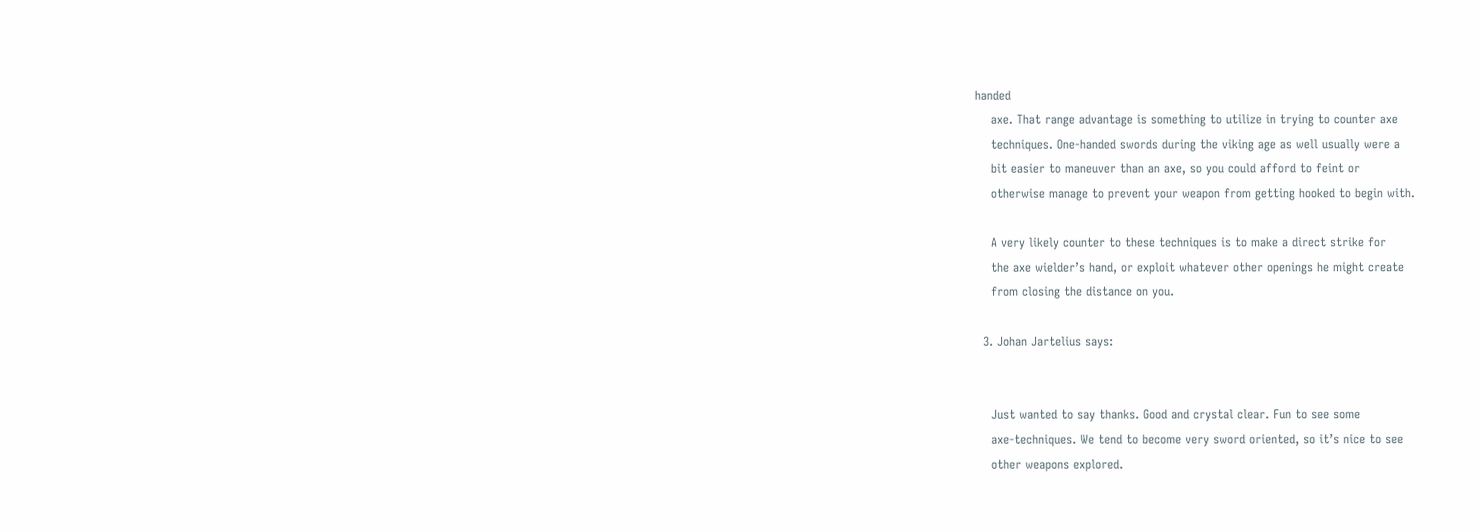handed
    axe. That range advantage is something to utilize in trying to counter axe
    techniques. One-handed swords during the viking age as well usually were a
    bit easier to maneuver than an axe, so you could afford to feint or
    otherwise manage to prevent your weapon from getting hooked to begin with.

    A very likely counter to these techniques is to make a direct strike for
    the axe wielder’s hand, or exploit whatever other openings he might create
    from closing the distance on you.

  3. Johan Jartelius says:


    Just wanted to say thanks. Good and crystal clear. Fun to see some
    axe-techniques. We tend to become very sword oriented, so it’s nice to see
    other weapons explored.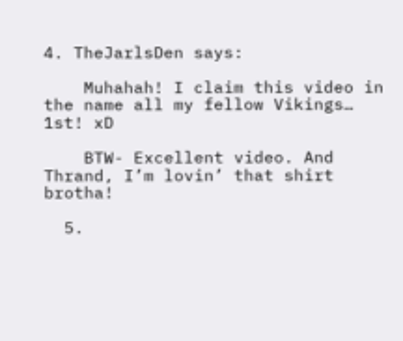4. TheJarlsDen says:

    Muhahah! I claim this video in the name all my fellow Vikings… 1st! xD

    BTW- Excellent video. And Thrand, I’m lovin’ that shirt brotha!

  5.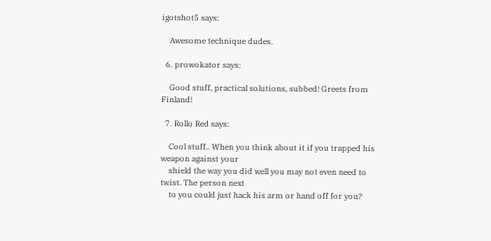igotshot5 says:

    Awesome technique dudes.

  6. prowokator says:

    Good stuff, practical solutions, subbed! Greets from Finland!

  7. Rollo Red says:

    Cool stuff.. When you think about it if you trapped his weapon against your
    shield the way you did well you may not even need to twist. The person next
    to you could just hack his arm or hand off for you?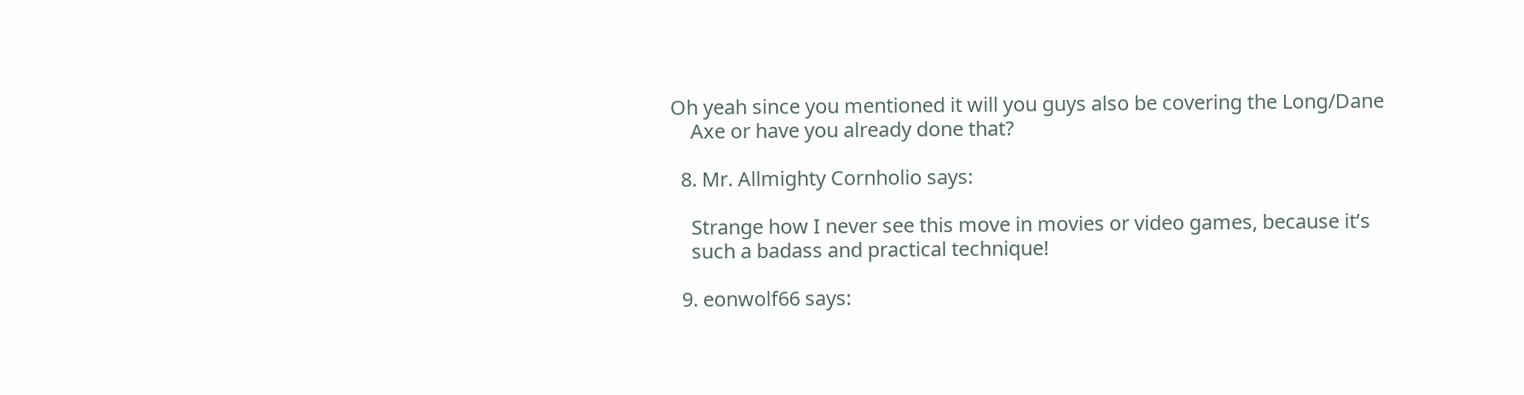Oh yeah since you mentioned it will you guys also be covering the Long/Dane
    Axe or have you already done that?

  8. Mr. Allmighty Cornholio says:

    Strange how I never see this move in movies or video games, because it’s
    such a badass and practical technique!

  9. eonwolf66 says: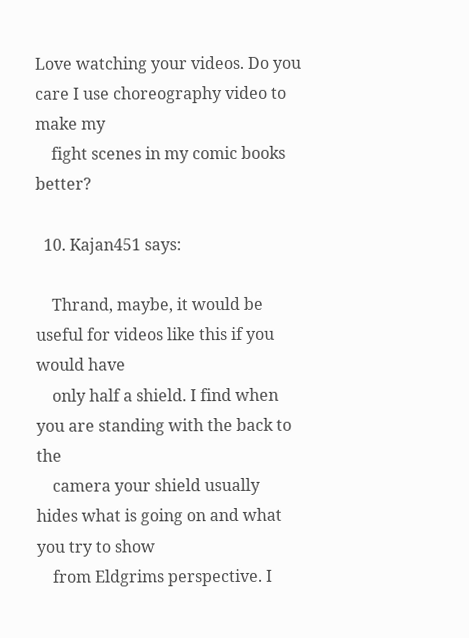Love watching your videos. Do you care I use choreography video to make my
    fight scenes in my comic books better?

  10. Kajan451 says:

    Thrand, maybe, it would be useful for videos like this if you would have
    only half a shield. I find when you are standing with the back to the
    camera your shield usually hides what is going on and what you try to show
    from Eldgrims perspective. I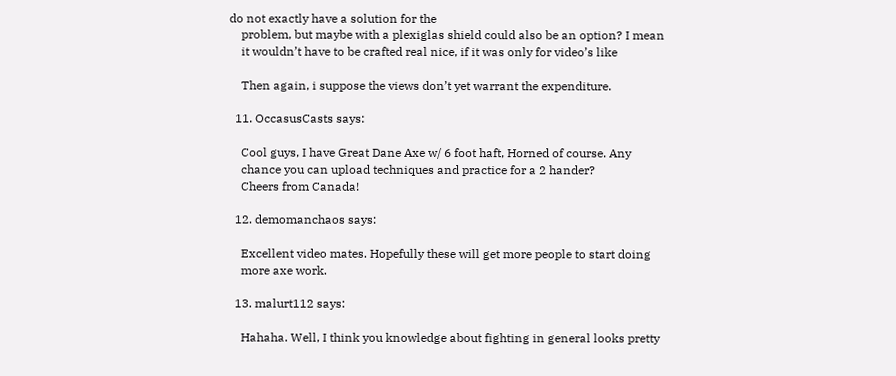do not exactly have a solution for the
    problem, but maybe with a plexiglas shield could also be an option? I mean
    it wouldn’t have to be crafted real nice, if it was only for video’s like

    Then again, i suppose the views don’t yet warrant the expenditure.

  11. OccasusCasts says:

    Cool guys, I have Great Dane Axe w/ 6 foot haft, Horned of course. Any
    chance you can upload techniques and practice for a 2 hander?
    Cheers from Canada!

  12. demomanchaos says:

    Excellent video mates. Hopefully these will get more people to start doing
    more axe work.

  13. malurt112 says:

    Hahaha. Well, I think you knowledge about fighting in general looks pretty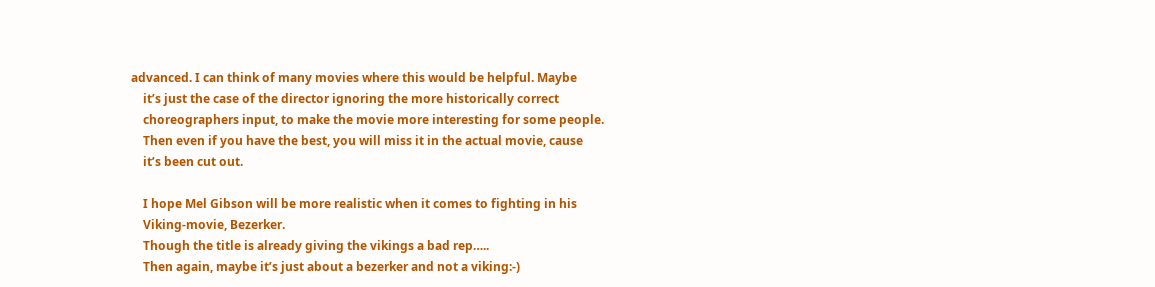advanced. I can think of many movies where this would be helpful. Maybe
    it’s just the case of the director ignoring the more historically correct
    choreographers input, to make the movie more interesting for some people.
    Then even if you have the best, you will miss it in the actual movie, cause
    it’s been cut out.

    I hope Mel Gibson will be more realistic when it comes to fighting in his
    Viking-movie, Bezerker.
    Though the title is already giving the vikings a bad rep…..
    Then again, maybe it’s just about a bezerker and not a viking:-)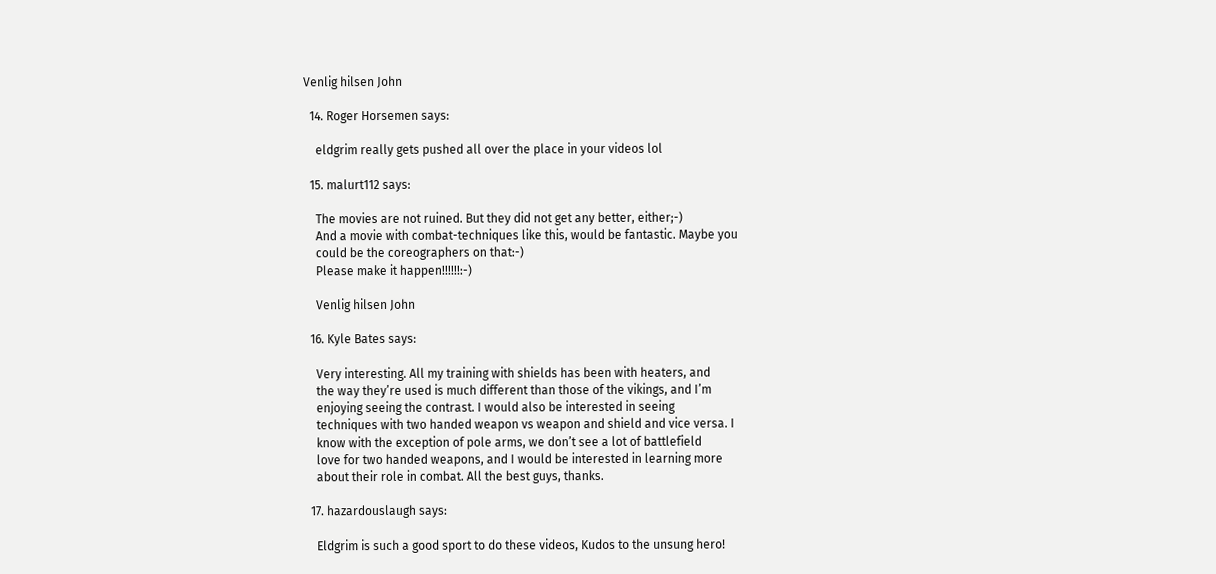Venlig hilsen John

  14. Roger Horsemen says:

    eldgrim really gets pushed all over the place in your videos lol

  15. malurt112 says:

    The movies are not ruined. But they did not get any better, either;-)
    And a movie with combat-techniques like this, would be fantastic. Maybe you
    could be the coreographers on that:-)
    Please make it happen!!!!!!:-)

    Venlig hilsen John

  16. Kyle Bates says:

    Very interesting. All my training with shields has been with heaters, and
    the way they’re used is much different than those of the vikings, and I’m
    enjoying seeing the contrast. I would also be interested in seeing
    techniques with two handed weapon vs weapon and shield and vice versa. I
    know with the exception of pole arms, we don’t see a lot of battlefield
    love for two handed weapons, and I would be interested in learning more
    about their role in combat. All the best guys, thanks.

  17. hazardouslaugh says:

    Eldgrim is such a good sport to do these videos, Kudos to the unsung hero!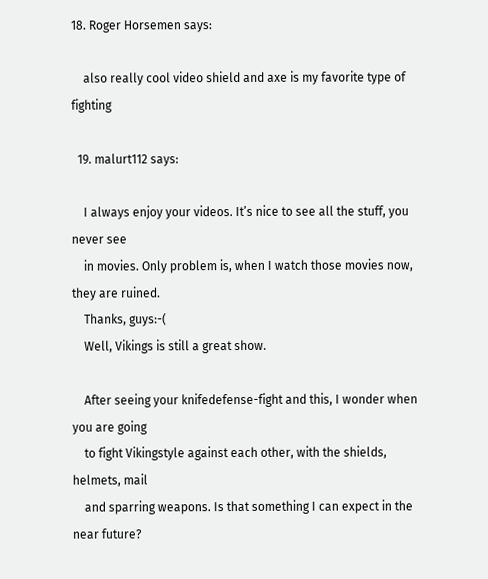18. Roger Horsemen says:

    also really cool video shield and axe is my favorite type of fighting

  19. malurt112 says:

    I always enjoy your videos. It’s nice to see all the stuff, you never see
    in movies. Only problem is, when I watch those movies now, they are ruined.
    Thanks, guys:-(
    Well, Vikings is still a great show.

    After seeing your knifedefense-fight and this, I wonder when you are going
    to fight Vikingstyle against each other, with the shields, helmets, mail
    and sparring weapons. Is that something I can expect in the near future?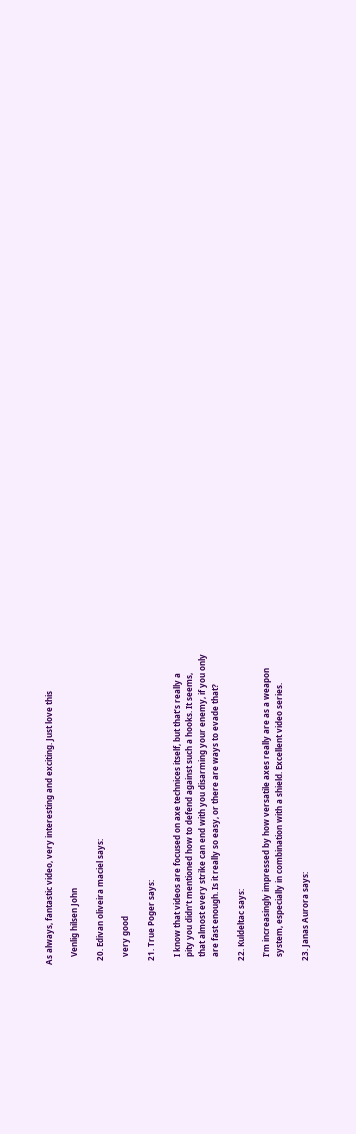As always, fantastic video, very interesting and exciting. Just love this

    Venlig hilsen John

  20. Edivan oliveira maciel says:

    very good

  21. True Poger says:

    I know that videos are focused on axe technices itself, but that’s really a
    pity you didn’t mentioned how to defend against such a hooks. It seems,
    that almost every strike can end with you disarming your enemy, if you only
    are fast enough. Is it really so easy, or there are ways to evade that?

  22. Kuldeltac says:

    I’m increasingly impressed by how versatile axes really are as a weapon
    system, especially in combination with a shield. Excellent video series.

  23. Janas Aurora says: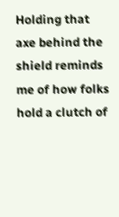Holding that axe behind the shield reminds me of how folks hold a clutch of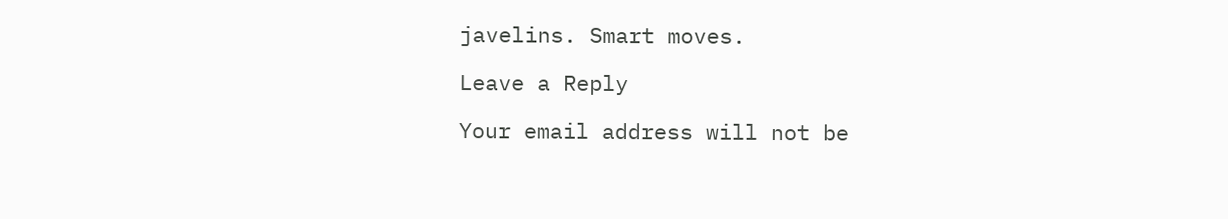javelins. Smart moves.

Leave a Reply

Your email address will not be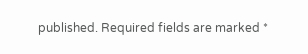published. Required fields are marked *